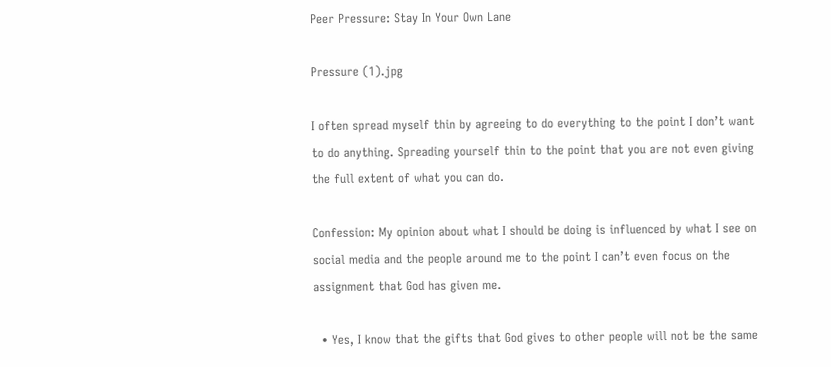Peer Pressure: Stay In Your Own Lane

Pressure (1).jpg

I often spread myself thin by agreeing to do everything to the point I don’t want to do anything. Spreading yourself thin to the point that you are not even giving the full extent of what you can do.

Confession: My opinion about what I should be doing is influenced by what I see on social media and the people around me to the point I can’t even focus on the assignment that God has given me.

  • Yes, I know that the gifts that God gives to other people will not be the same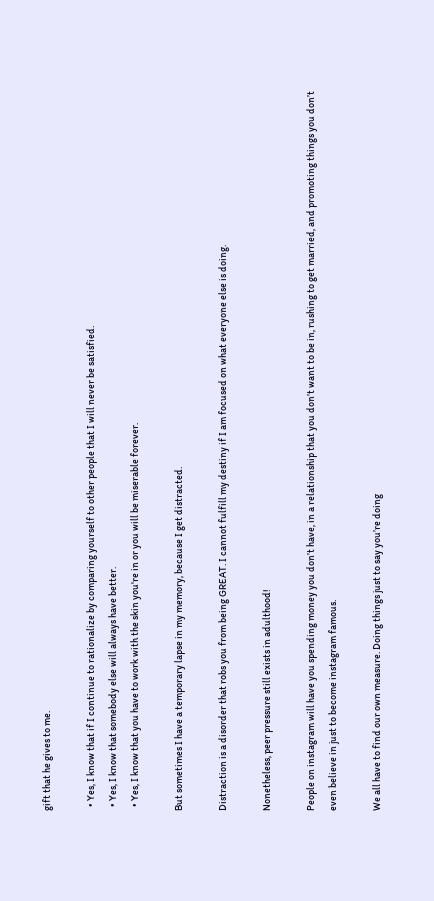gift that he gives to me.

  • Yes, I know that if I continue to rationalize by comparing yourself to other people that I will never be satisfied.
  • Yes, I know that somebody else will always have better.
  • Yes, I know that you have to work with the skin you're in or you will be miserable forever.

But sometimes I have a temporary lapse in my memory, because I get distracted.

Distraction is a disorder that robs you from being GREAT. I cannot fulfill my destiny if I am focused on what everyone else is doing.

Nonetheless, peer pressure still exists in adulthood!

People on instagram will have you spending money you don’t have, in a relationship that you don’t want to be in, rushing to get married, and promoting things you don’t even believe in just to become instagram famous.

We all have to find our own measure. Doing things just to say you’re doing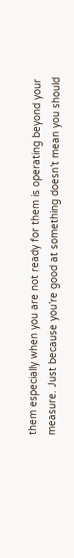them especially when you are not ready for them is operating beyond your measure. Just because you’re good at something doesn’t mean you should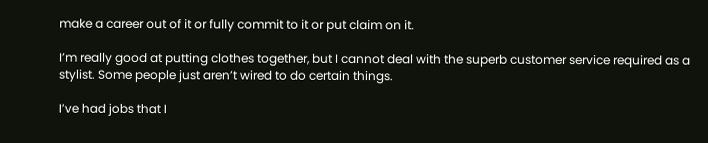make a career out of it or fully commit to it or put claim on it.

I’m really good at putting clothes together, but I cannot deal with the superb customer service required as a stylist. Some people just aren’t wired to do certain things.

I’ve had jobs that I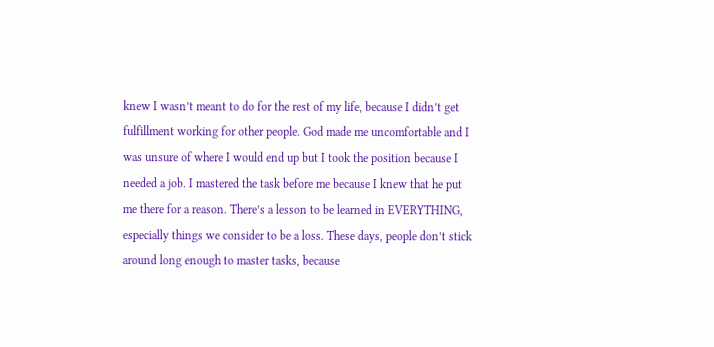knew I wasn’t meant to do for the rest of my life, because I didn’t get fulfillment working for other people. God made me uncomfortable and I was unsure of where I would end up but I took the position because I needed a job. I mastered the task before me because I knew that he put me there for a reason. There’s a lesson to be learned in EVERYTHING, especially things we consider to be a loss. These days, people don’t stick around long enough to master tasks, because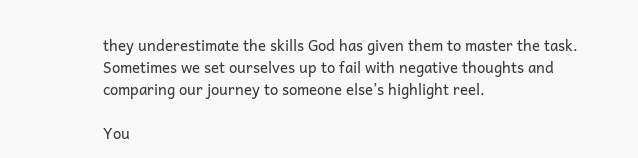they underestimate the skills God has given them to master the task. Sometimes we set ourselves up to fail with negative thoughts and comparing our journey to someone else’s highlight reel.

You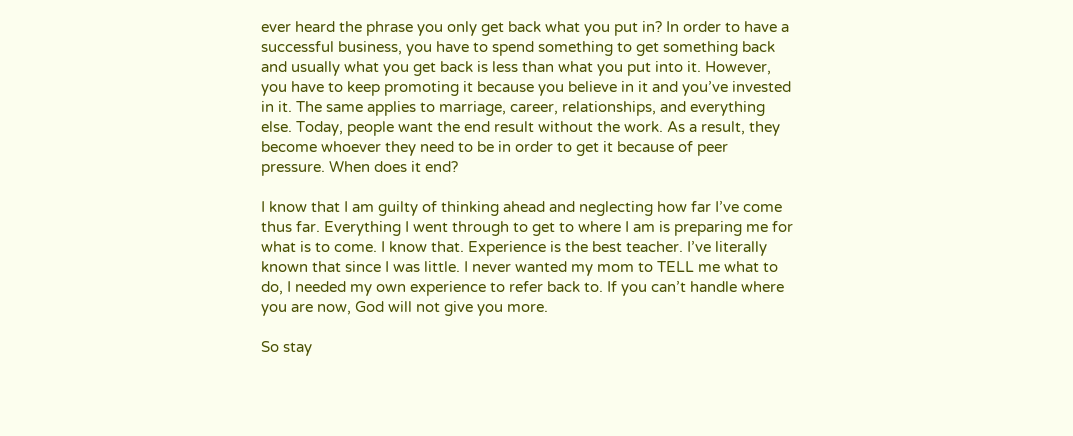ever heard the phrase you only get back what you put in? In order to have a successful business, you have to spend something to get something back and usually what you get back is less than what you put into it. However, you have to keep promoting it because you believe in it and you’ve invested in it. The same applies to marriage, career, relationships, and everything else. Today, people want the end result without the work. As a result, they become whoever they need to be in order to get it because of peer pressure. When does it end?

I know that I am guilty of thinking ahead and neglecting how far I’ve come thus far. Everything I went through to get to where I am is preparing me for what is to come. I know that. Experience is the best teacher. I’ve literally known that since I was little. I never wanted my mom to TELL me what to do, I needed my own experience to refer back to. If you can’t handle where you are now, God will not give you more.

So stay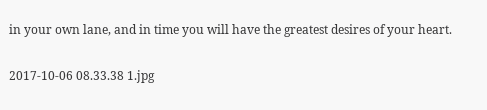in your own lane, and in time you will have the greatest desires of your heart.

2017-10-06 08.33.38 1.jpg